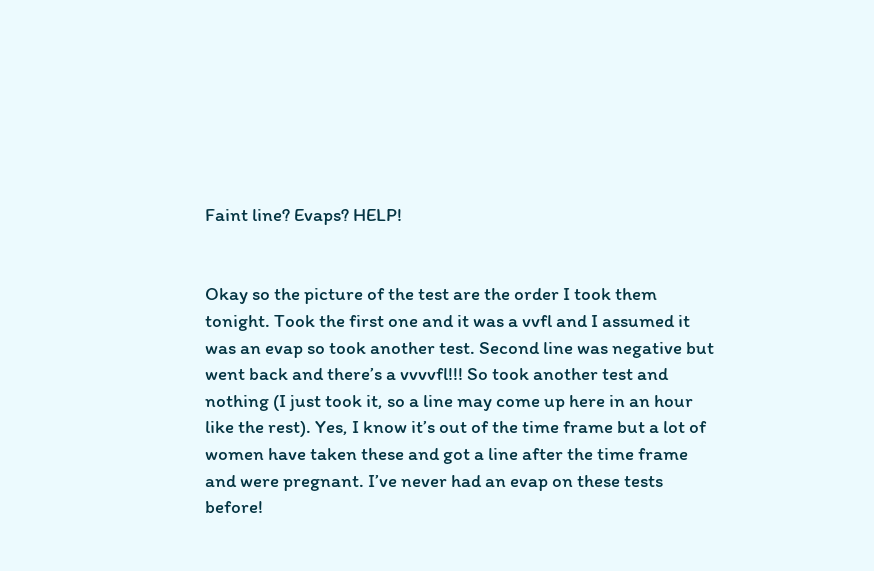Faint line? Evaps? HELP!


Okay so the picture of the test are the order I took them tonight. Took the first one and it was a vvfl and I assumed it was an evap so took another test. Second line was negative but went back and there’s a vvvvfl!!! So took another test and nothing (I just took it, so a line may come up here in an hour like the rest). Yes, I know it’s out of the time frame but a lot of women have taken these and got a line after the time frame and were pregnant. I’ve never had an evap on these tests before!